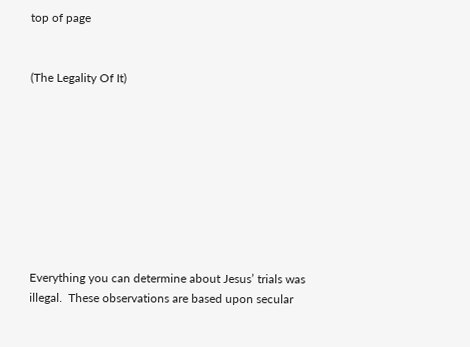top of page


(The Legality Of It)









Everything you can determine about Jesus’ trials was illegal.  These observations are based upon secular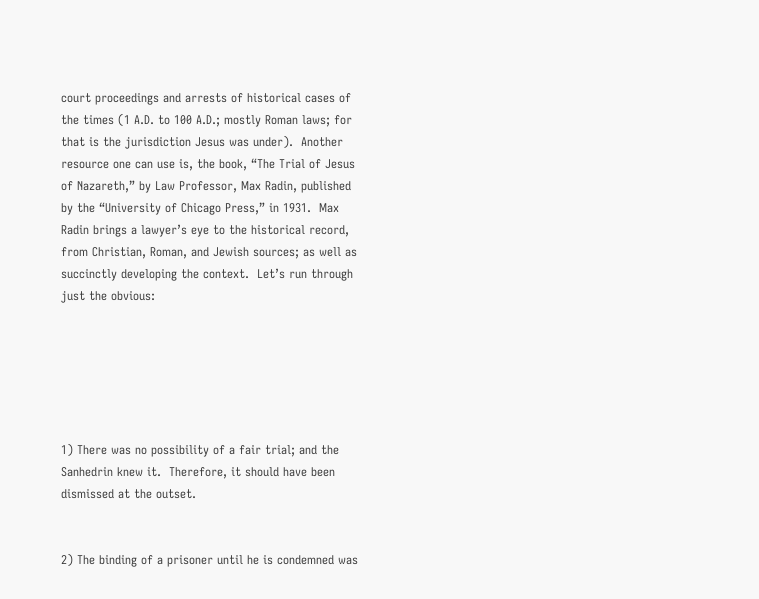court proceedings and arrests of historical cases of the times (1 A.D. to 100 A.D.; mostly Roman laws; for that is the jurisdiction Jesus was under).  Another resource one can use is, the book, “The Trial of Jesus of Nazareth,” by Law Professor, Max Radin, published by the “University of Chicago Press,” in 1931.  Max Radin brings a lawyer’s eye to the historical record, from Christian, Roman, and Jewish sources; as well as succinctly developing the context.  Let’s run through just the obvious:






1) There was no possibility of a fair trial; and the Sanhedrin knew it.  Therefore, it should have been dismissed at the outset.


2) The binding of a prisoner until he is condemned was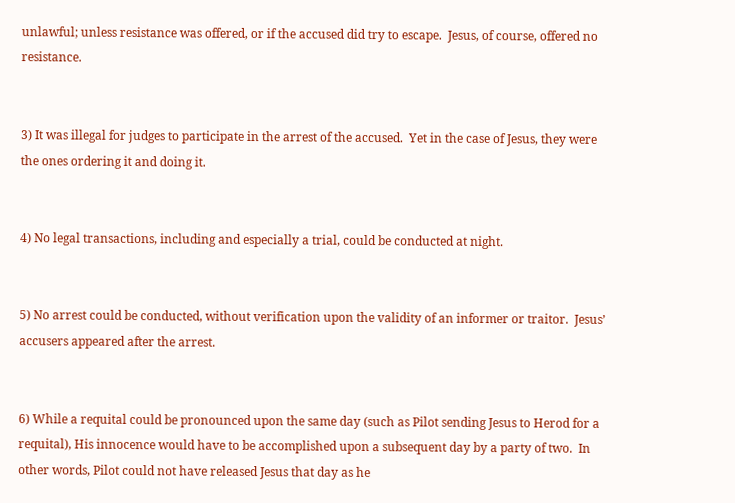unlawful; unless resistance was offered, or if the accused did try to escape.  Jesus, of course, offered no resistance.


3) It was illegal for judges to participate in the arrest of the accused.  Yet in the case of Jesus, they were the ones ordering it and doing it.


4) No legal transactions, including and especially a trial, could be conducted at night.


5) No arrest could be conducted, without verification upon the validity of an informer or traitor.  Jesus’ accusers appeared after the arrest.


6) While a requital could be pronounced upon the same day (such as Pilot sending Jesus to Herod for a requital), His innocence would have to be accomplished upon a subsequent day by a party of two.  In other words, Pilot could not have released Jesus that day as he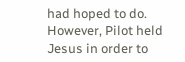had hoped to do.  However, Pilot held Jesus in order to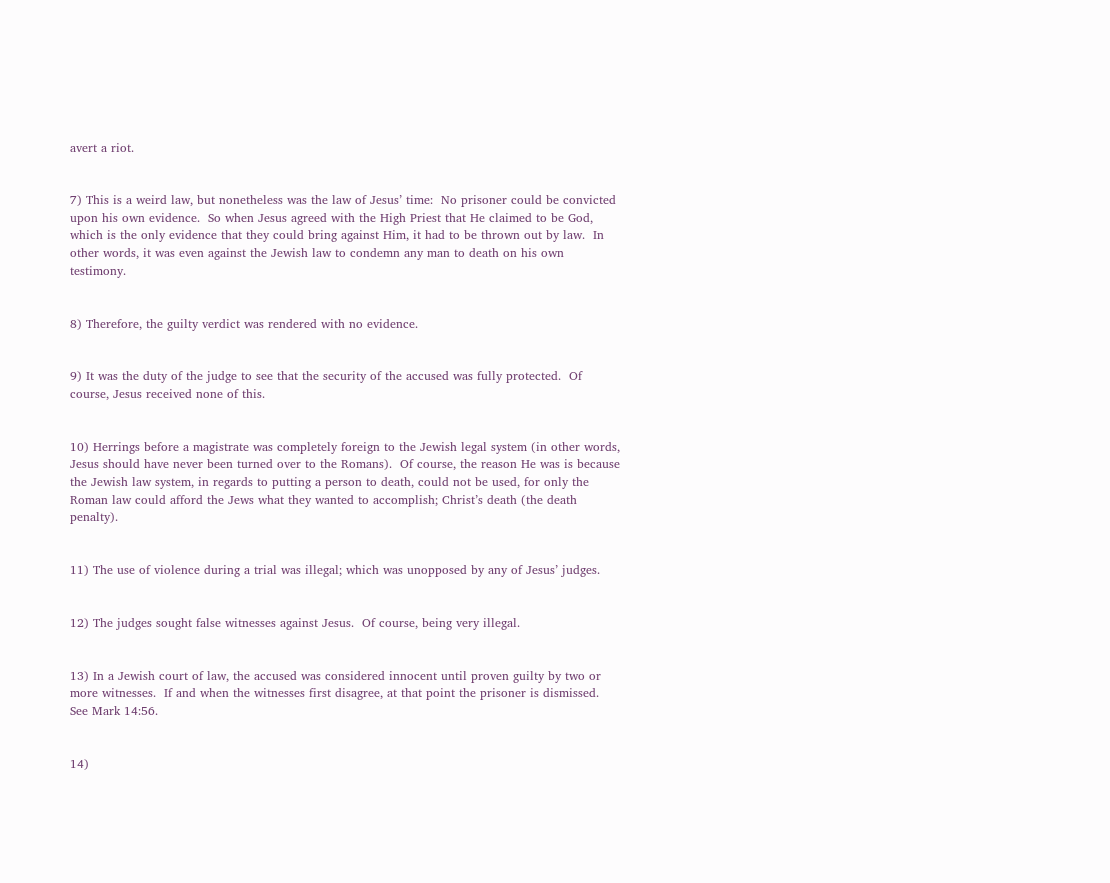avert a riot.


7) This is a weird law, but nonetheless was the law of Jesus’ time:  No prisoner could be convicted upon his own evidence.  So when Jesus agreed with the High Priest that He claimed to be God, which is the only evidence that they could bring against Him, it had to be thrown out by law.  In other words, it was even against the Jewish law to condemn any man to death on his own testimony.


8) Therefore, the guilty verdict was rendered with no evidence.


9) It was the duty of the judge to see that the security of the accused was fully protected.  Of course, Jesus received none of this.


10) Herrings before a magistrate was completely foreign to the Jewish legal system (in other words, Jesus should have never been turned over to the Romans).  Of course, the reason He was is because the Jewish law system, in regards to putting a person to death, could not be used, for only the Roman law could afford the Jews what they wanted to accomplish; Christ’s death (the death penalty).


11) The use of violence during a trial was illegal; which was unopposed by any of Jesus’ judges.


12) The judges sought false witnesses against Jesus.  Of course, being very illegal.


13) In a Jewish court of law, the accused was considered innocent until proven guilty by two or more witnesses.  If and when the witnesses first disagree, at that point the prisoner is dismissed.  See Mark 14:56.


14)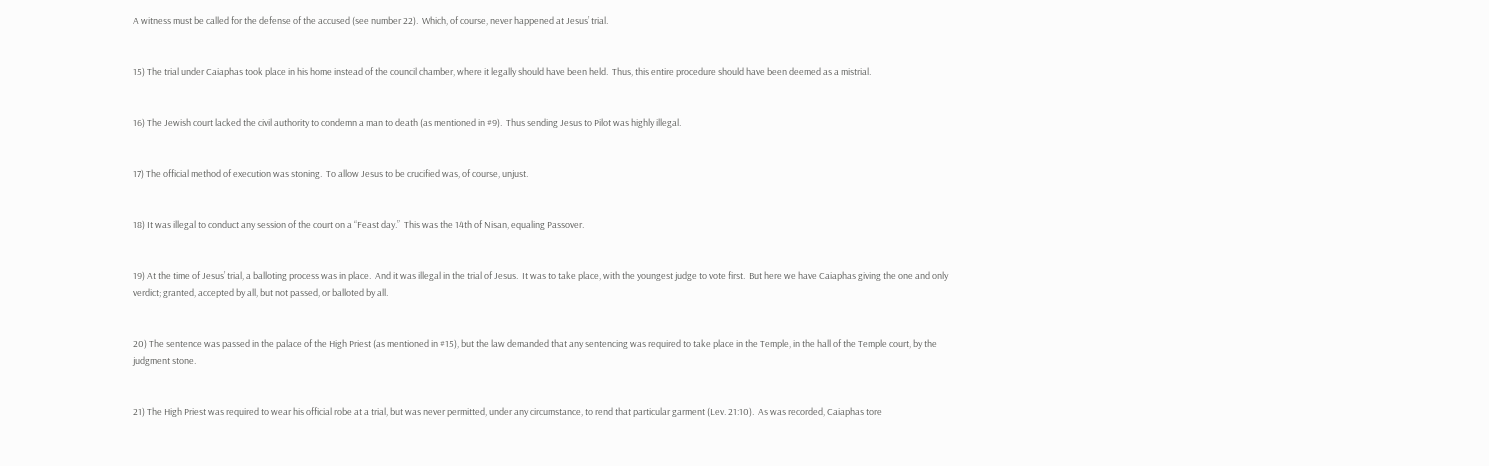A witness must be called for the defense of the accused (see number 22).  Which, of course, never happened at Jesus’ trial.


15) The trial under Caiaphas took place in his home instead of the council chamber, where it legally should have been held.  Thus, this entire procedure should have been deemed as a mistrial.


16) The Jewish court lacked the civil authority to condemn a man to death (as mentioned in #9).  Thus sending Jesus to Pilot was highly illegal.


17) The official method of execution was stoning.  To allow Jesus to be crucified was, of course, unjust.


18) It was illegal to conduct any session of the court on a “Feast day.”  This was the 14th of Nisan, equaling Passover.


19) At the time of Jesus’ trial, a balloting process was in place.  And it was illegal in the trial of Jesus.  It was to take place, with the youngest judge to vote first.  But here we have Caiaphas giving the one and only verdict; granted, accepted by all, but not passed, or balloted by all.


20) The sentence was passed in the palace of the High Priest (as mentioned in #15), but the law demanded that any sentencing was required to take place in the Temple, in the hall of the Temple court, by the judgment stone.


21) The High Priest was required to wear his official robe at a trial, but was never permitted, under any circumstance, to rend that particular garment (Lev. 21:10).  As was recorded, Caiaphas tore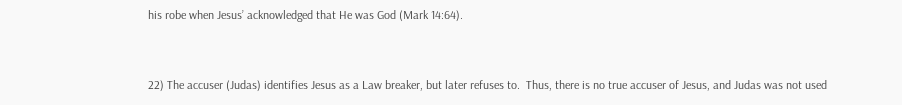his robe when Jesus’ acknowledged that He was God (Mark 14:64).


22) The accuser (Judas) identifies Jesus as a Law breaker, but later refuses to.  Thus, there is no true accuser of Jesus, and Judas was not used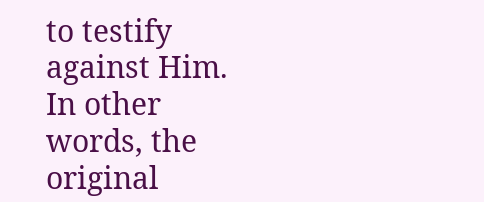to testify against Him.  In other words, the original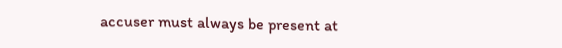accuser must always be present at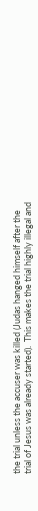the trial unless the accuser was killed (Judas hanged himself after the trial of Jesus was already started).  This makes the trial highly illegal and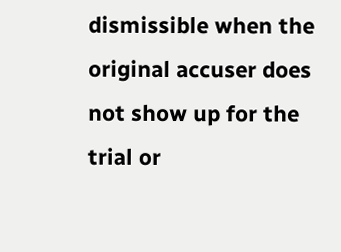dismissible when the original accuser does not show up for the trial or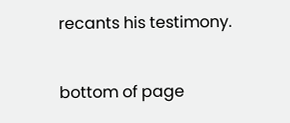recants his testimony.


bottom of page